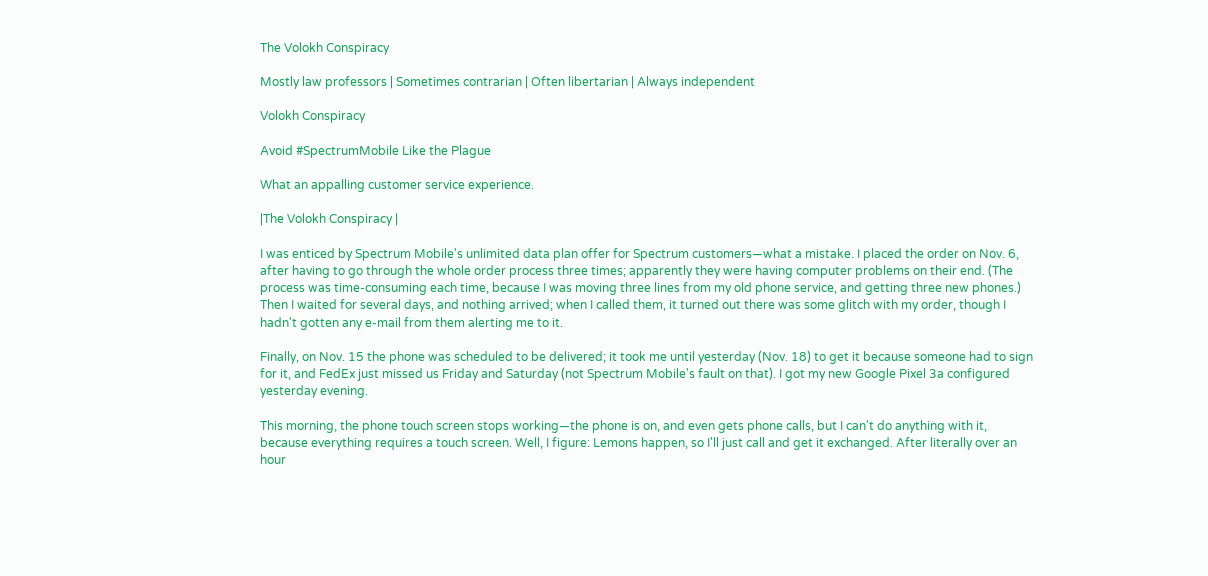The Volokh Conspiracy

Mostly law professors | Sometimes contrarian | Often libertarian | Always independent

Volokh Conspiracy

Avoid #SpectrumMobile Like the Plague

What an appalling customer service experience.

|The Volokh Conspiracy |

I was enticed by Spectrum Mobile's unlimited data plan offer for Spectrum customers—what a mistake. I placed the order on Nov. 6, after having to go through the whole order process three times; apparently they were having computer problems on their end. (The process was time-consuming each time, because I was moving three lines from my old phone service, and getting three new phones.) Then I waited for several days, and nothing arrived; when I called them, it turned out there was some glitch with my order, though I hadn't gotten any e-mail from them alerting me to it.

Finally, on Nov. 15 the phone was scheduled to be delivered; it took me until yesterday (Nov. 18) to get it because someone had to sign for it, and FedEx just missed us Friday and Saturday (not Spectrum Mobile's fault on that). I got my new Google Pixel 3a configured yesterday evening.

This morning, the phone touch screen stops working—the phone is on, and even gets phone calls, but I can't do anything with it, because everything requires a touch screen. Well, I figure: Lemons happen, so I'll just call and get it exchanged. After literally over an hour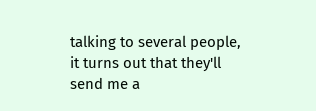talking to several people, it turns out that they'll send me a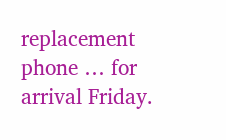replacement phone … for arrival Friday.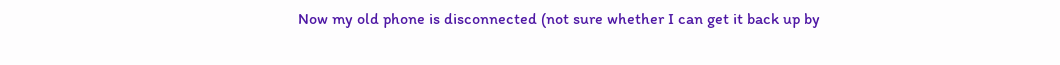Now my old phone is disconnected (not sure whether I can get it back up by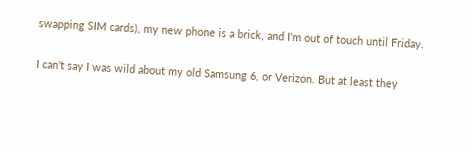swapping SIM cards), my new phone is a brick, and I'm out of touch until Friday.

I can't say I was wild about my old Samsung 6, or Verizon. But at least they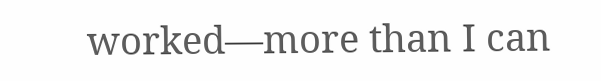worked—more than I can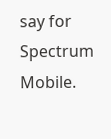say for Spectrum Mobile.